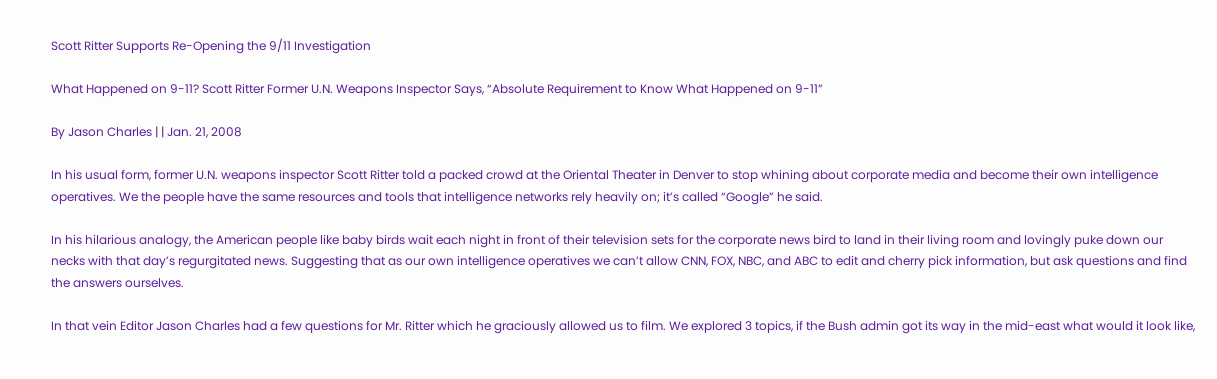Scott Ritter Supports Re-Opening the 9/11 Investigation

What Happened on 9-11? Scott Ritter Former U.N. Weapons Inspector Says, “Absolute Requirement to Know What Happened on 9-11”

By Jason Charles | | Jan. 21, 2008

In his usual form, former U.N. weapons inspector Scott Ritter told a packed crowd at the Oriental Theater in Denver to stop whining about corporate media and become their own intelligence operatives. We the people have the same resources and tools that intelligence networks rely heavily on; it’s called “Google” he said.

In his hilarious analogy, the American people like baby birds wait each night in front of their television sets for the corporate news bird to land in their living room and lovingly puke down our necks with that day’s regurgitated news. Suggesting that as our own intelligence operatives we can’t allow CNN, FOX, NBC, and ABC to edit and cherry pick information, but ask questions and find the answers ourselves.

In that vein Editor Jason Charles had a few questions for Mr. Ritter which he graciously allowed us to film. We explored 3 topics, if the Bush admin got its way in the mid-east what would it look like,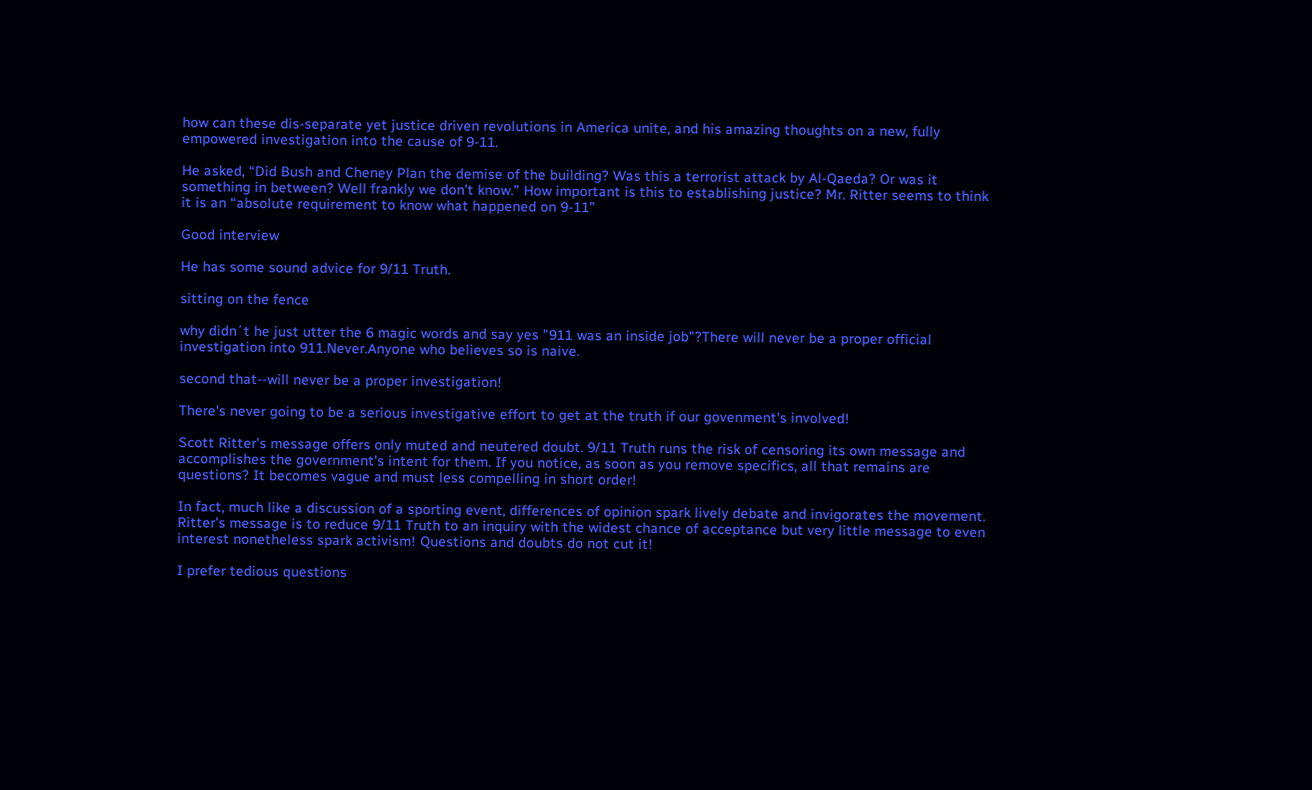how can these dis-separate yet justice driven revolutions in America unite, and his amazing thoughts on a new, fully empowered investigation into the cause of 9-11.

He asked, “Did Bush and Cheney Plan the demise of the building? Was this a terrorist attack by Al-Qaeda? Or was it something in between? Well frankly we don’t know.” How important is this to establishing justice? Mr. Ritter seems to think it is an “absolute requirement to know what happened on 9-11”

Good interview

He has some sound advice for 9/11 Truth.

sitting on the fence

why didn´t he just utter the 6 magic words and say yes "911 was an inside job"?There will never be a proper official investigation into 911.Never.Anyone who believes so is naive.

second that--will never be a proper investigation!

There's never going to be a serious investigative effort to get at the truth if our govenment's involved!

Scott Ritter's message offers only muted and neutered doubt. 9/11 Truth runs the risk of censoring its own message and accomplishes the government's intent for them. If you notice, as soon as you remove specifics, all that remains are questions? It becomes vague and must less compelling in short order!

In fact, much like a discussion of a sporting event, differences of opinion spark lively debate and invigorates the movement. Ritter's message is to reduce 9/11 Truth to an inquiry with the widest chance of acceptance but very little message to even interest nonetheless spark activism! Questions and doubts do not cut it!

I prefer tedious questions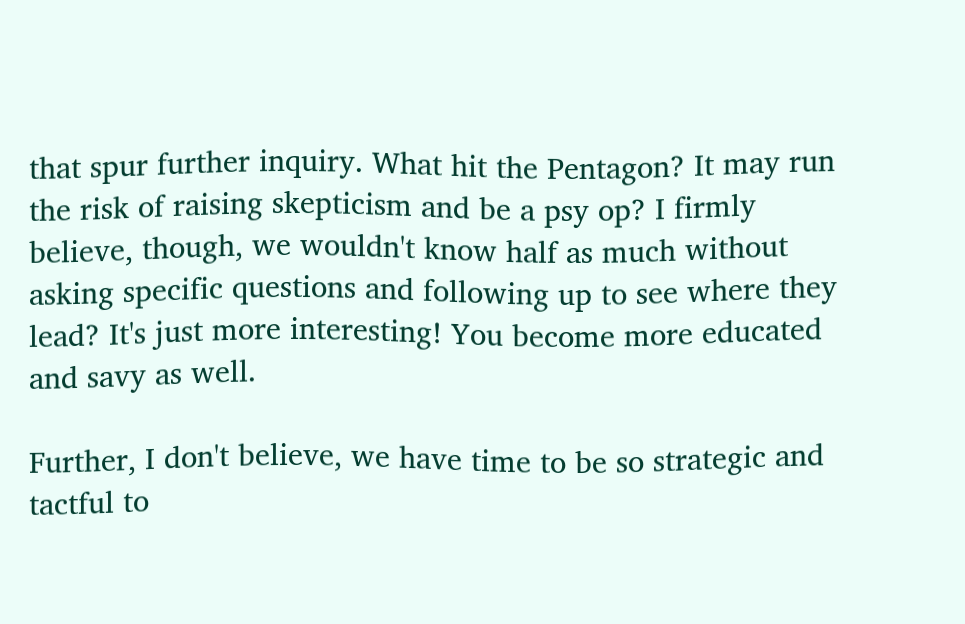that spur further inquiry. What hit the Pentagon? It may run the risk of raising skepticism and be a psy op? I firmly believe, though, we wouldn't know half as much without asking specific questions and following up to see where they lead? It's just more interesting! You become more educated and savy as well.

Further, I don't believe, we have time to be so strategic and tactful to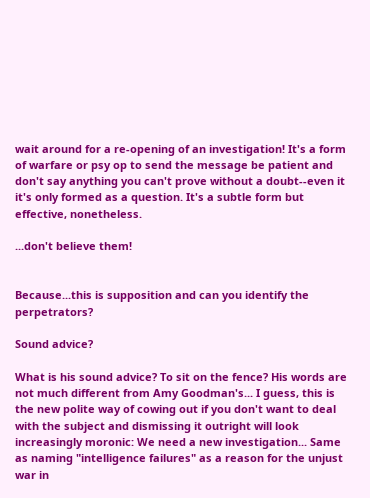wait around for a re-opening of an investigation! It's a form of warfare or psy op to send the message be patient and don't say anything you can't prove without a doubt--even it it's only formed as a question. It's a subtle form but effective, nonetheless.

...don't believe them!


Because...this is supposition and can you identify the perpetrators?

Sound advice?

What is his sound advice? To sit on the fence? His words are not much different from Amy Goodman's... I guess, this is the new polite way of cowing out if you don't want to deal with the subject and dismissing it outright will look increasingly moronic: We need a new investigation... Same as naming "intelligence failures" as a reason for the unjust war in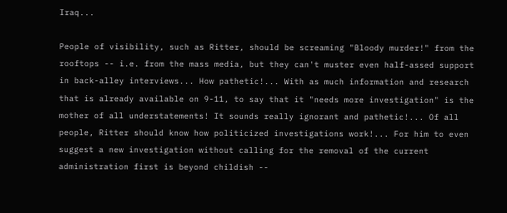Iraq...

People of visibility, such as Ritter, should be screaming "Bloody murder!" from the rooftops -- i.e. from the mass media, but they can't muster even half-assed support in back-alley interviews... How pathetic!... With as much information and research that is already available on 9-11, to say that it "needs more investigation" is the mother of all understatements! It sounds really ignorant and pathetic!... Of all people, Ritter should know how politicized investigations work!... For him to even suggest a new investigation without calling for the removal of the current administration first is beyond childish --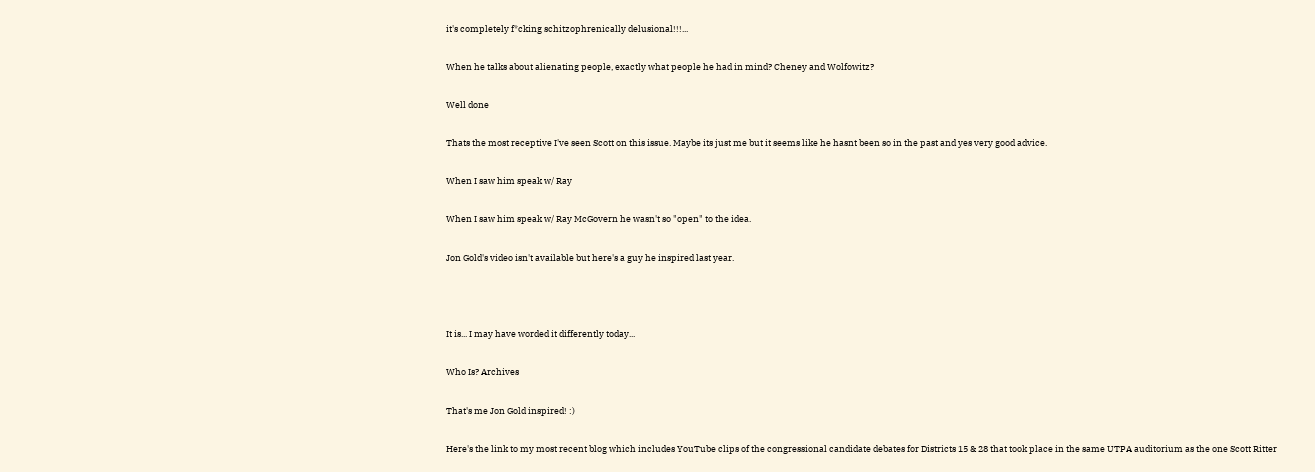it's completely f*cking schitzophrenically delusional!!!...

When he talks about alienating people, exactly what people he had in mind? Cheney and Wolfowitz?

Well done

Thats the most receptive I've seen Scott on this issue. Maybe its just me but it seems like he hasnt been so in the past and yes very good advice.

When I saw him speak w/ Ray

When I saw him speak w/ Ray McGovern he wasn't so "open" to the idea.

Jon Gold's video isn't available but here's a guy he inspired last year.



It is... I may have worded it differently today...

Who Is? Archives

That's me Jon Gold inspired! :)

Here's the link to my most recent blog which includes YouTube clips of the congressional candidate debates for Districts 15 & 28 that took place in the same UTPA auditorium as the one Scott Ritter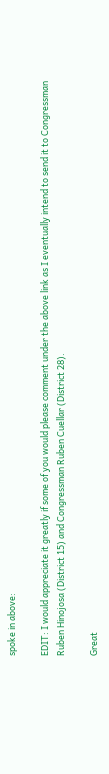spoke in above:

EDIT: I would appreciate it greatly if some of you would please comment under the above link as I eventually intend to send it to Congressman Ruben Hinojosa (District 15) and Congressman Ruben Cuellar (District 28).

Great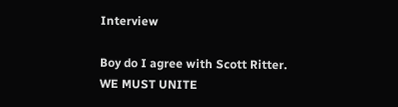Interview

Boy do I agree with Scott Ritter. WE MUST UNITE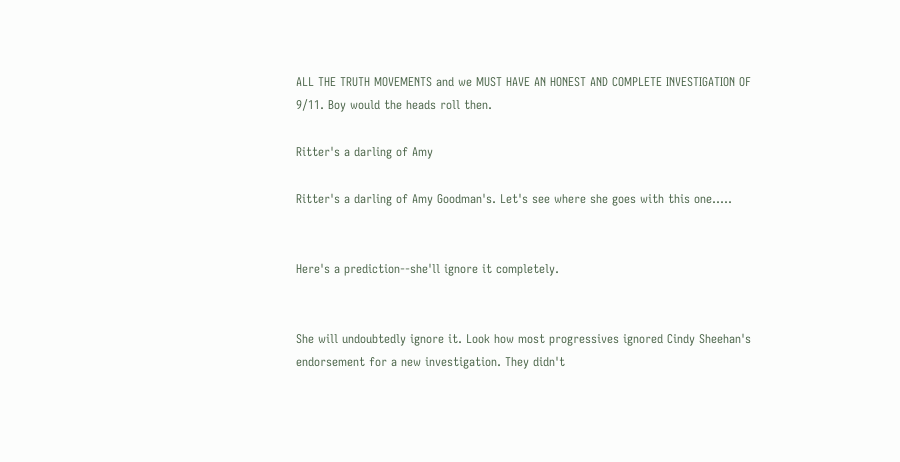ALL THE TRUTH MOVEMENTS and we MUST HAVE AN HONEST AND COMPLETE INVESTIGATION OF 9/11. Boy would the heads roll then.

Ritter's a darling of Amy

Ritter's a darling of Amy Goodman's. Let's see where she goes with this one.....


Here's a prediction--she'll ignore it completely.


She will undoubtedly ignore it. Look how most progressives ignored Cindy Sheehan's endorsement for a new investigation. They didn't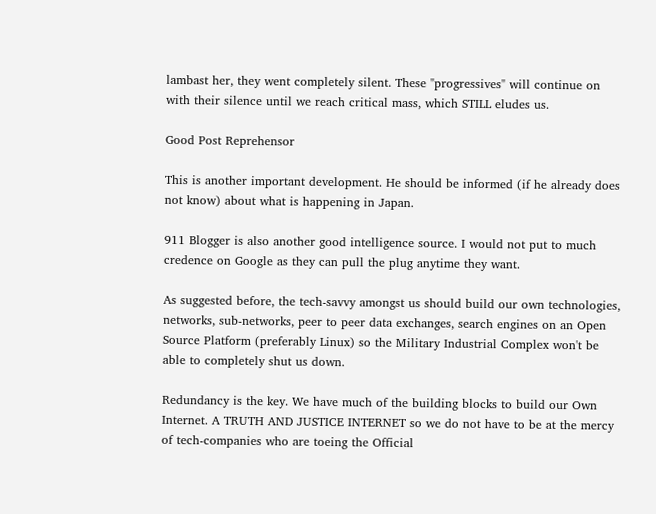lambast her, they went completely silent. These "progressives" will continue on with their silence until we reach critical mass, which STILL eludes us.

Good Post Reprehensor

This is another important development. He should be informed (if he already does not know) about what is happening in Japan.

911 Blogger is also another good intelligence source. I would not put to much credence on Google as they can pull the plug anytime they want.

As suggested before, the tech-savvy amongst us should build our own technologies, networks, sub-networks, peer to peer data exchanges, search engines on an Open Source Platform (preferably Linux) so the Military Industrial Complex won't be able to completely shut us down.

Redundancy is the key. We have much of the building blocks to build our Own Internet. A TRUTH AND JUSTICE INTERNET so we do not have to be at the mercy of tech-companies who are toeing the Official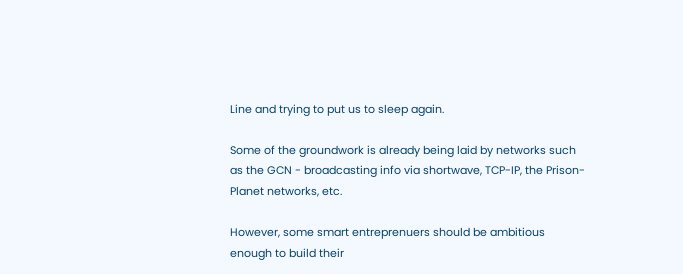Line and trying to put us to sleep again.

Some of the groundwork is already being laid by networks such as the GCN - broadcasting info via shortwave, TCP-IP, the Prison-Planet networks, etc.

However, some smart entreprenuers should be ambitious enough to build their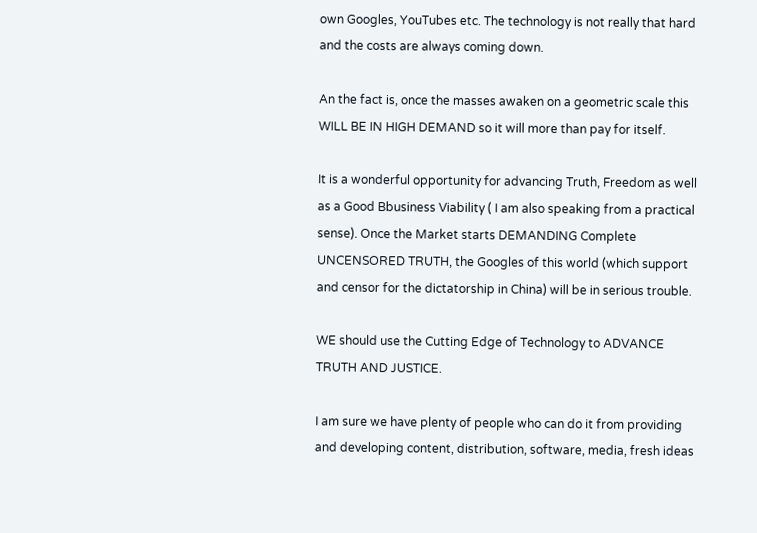own Googles, YouTubes etc. The technology is not really that hard and the costs are always coming down.

An the fact is, once the masses awaken on a geometric scale this WILL BE IN HIGH DEMAND so it will more than pay for itself.

It is a wonderful opportunity for advancing Truth, Freedom as well as a Good Bbusiness Viability ( I am also speaking from a practical sense). Once the Market starts DEMANDING Complete UNCENSORED TRUTH, the Googles of this world (which support and censor for the dictatorship in China) will be in serious trouble.

WE should use the Cutting Edge of Technology to ADVANCE TRUTH AND JUSTICE.

I am sure we have plenty of people who can do it from providing and developing content, distribution, software, media, fresh ideas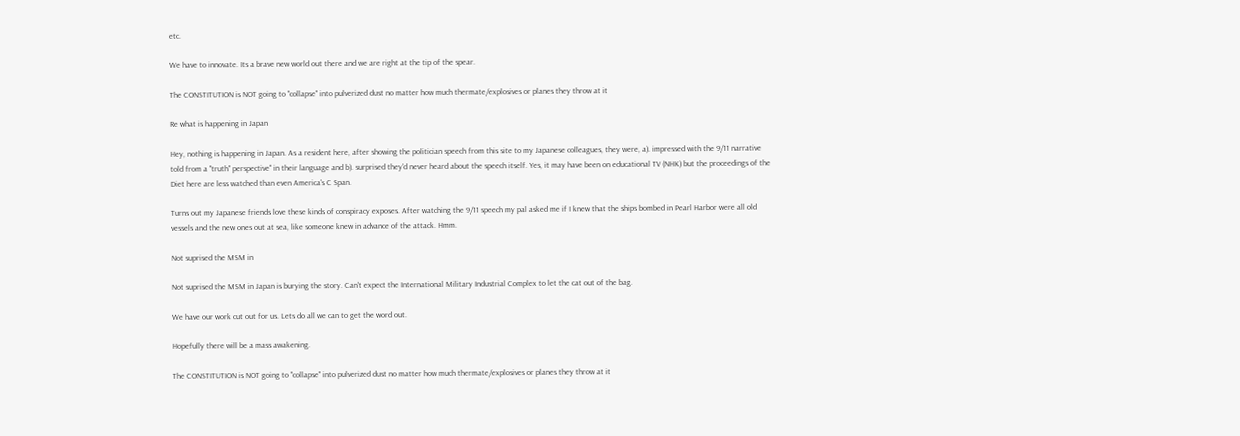etc.

We have to innovate. Its a brave new world out there and we are right at the tip of the spear.

The CONSTITUTION is NOT going to "collapse" into pulverized dust no matter how much thermate/explosives or planes they throw at it

Re what is happening in Japan

Hey, nothing is happening in Japan. As a resident here, after showing the politician speech from this site to my Japanese colleagues, they were, a). impressed with the 9/11 narrative told from a "truth" perspective" in their language and b). surprised they'd never heard about the speech itself. Yes, it may have been on educational TV (NHK) but the proceedings of the Diet here are less watched than even America's C Span.

Turns out my Japanese friends love these kinds of conspiracy exposes. After watching the 9/11 speech my pal asked me if I knew that the ships bombed in Pearl Harbor were all old vessels and the new ones out at sea, like someone knew in advance of the attack. Hmm.

Not suprised the MSM in

Not suprised the MSM in Japan is burying the story. Can't expect the International Military Industrial Complex to let the cat out of the bag.

We have our work cut out for us. Lets do all we can to get the word out.

Hopefully there will be a mass awakening.

The CONSTITUTION is NOT going to "collapse" into pulverized dust no matter how much thermate/explosives or planes they throw at it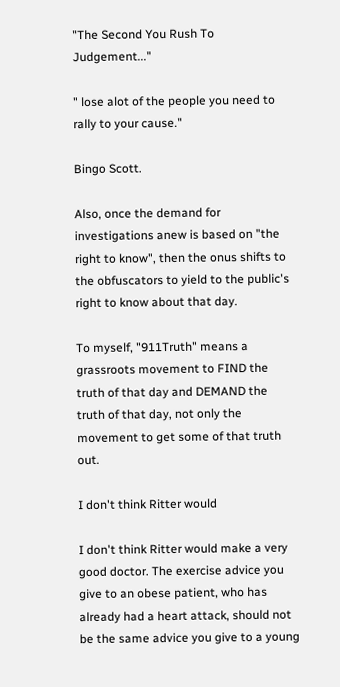"The Second You Rush To Judgement..."

" lose alot of the people you need to rally to your cause."

Bingo Scott.

Also, once the demand for investigations anew is based on "the right to know", then the onus shifts to the obfuscators to yield to the public's right to know about that day.

To myself, "911Truth" means a grassroots movement to FIND the truth of that day and DEMAND the truth of that day, not only the movement to get some of that truth out.

I don't think Ritter would

I don't think Ritter would make a very good doctor. The exercise advice you give to an obese patient, who has already had a heart attack, should not be the same advice you give to a young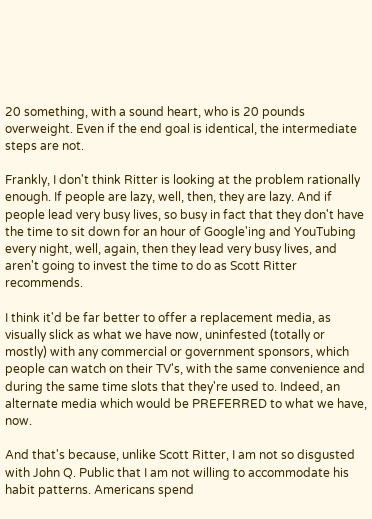20 something, with a sound heart, who is 20 pounds overweight. Even if the end goal is identical, the intermediate steps are not.

Frankly, I don't think Ritter is looking at the problem rationally enough. If people are lazy, well, then, they are lazy. And if people lead very busy lives, so busy in fact that they don't have the time to sit down for an hour of Google'ing and YouTubing every night, well, again, then they lead very busy lives, and aren't going to invest the time to do as Scott Ritter recommends.

I think it'd be far better to offer a replacement media, as visually slick as what we have now, uninfested (totally or mostly) with any commercial or government sponsors, which people can watch on their TV's, with the same convenience and during the same time slots that they're used to. Indeed, an alternate media which would be PREFERRED to what we have, now.

And that's because, unlike Scott Ritter, I am not so disgusted with John Q. Public that I am not willing to accommodate his habit patterns. Americans spend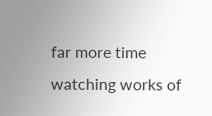far more time watching works of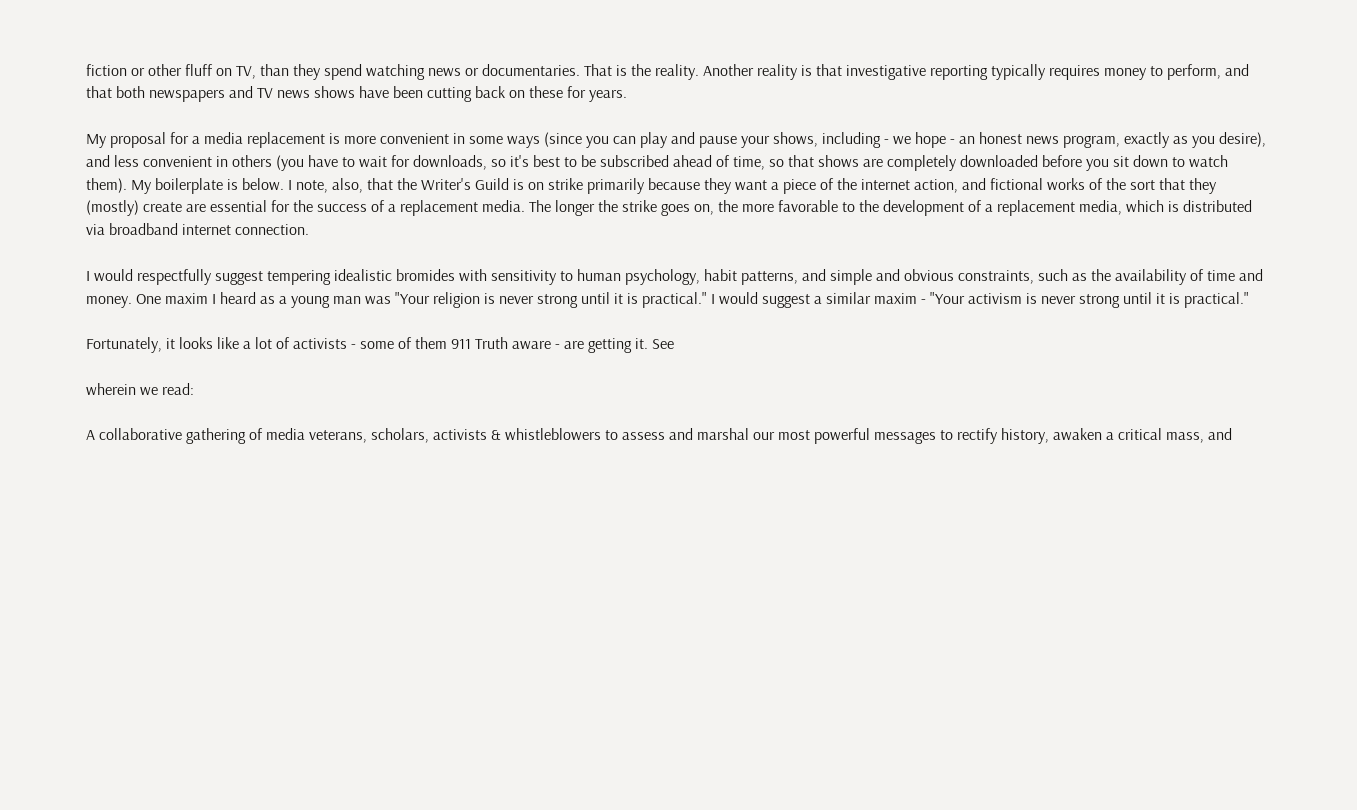fiction or other fluff on TV, than they spend watching news or documentaries. That is the reality. Another reality is that investigative reporting typically requires money to perform, and that both newspapers and TV news shows have been cutting back on these for years.

My proposal for a media replacement is more convenient in some ways (since you can play and pause your shows, including - we hope - an honest news program, exactly as you desire), and less convenient in others (you have to wait for downloads, so it's best to be subscribed ahead of time, so that shows are completely downloaded before you sit down to watch them). My boilerplate is below. I note, also, that the Writer's Guild is on strike primarily because they want a piece of the internet action, and fictional works of the sort that they (mostly) create are essential for the success of a replacement media. The longer the strike goes on, the more favorable to the development of a replacement media, which is distributed via broadband internet connection.

I would respectfully suggest tempering idealistic bromides with sensitivity to human psychology, habit patterns, and simple and obvious constraints, such as the availability of time and money. One maxim I heard as a young man was "Your religion is never strong until it is practical." I would suggest a similar maxim - "Your activism is never strong until it is practical."

Fortunately, it looks like a lot of activists - some of them 911 Truth aware - are getting it. See

wherein we read:

A collaborative gathering of media veterans, scholars, activists & whistleblowers to assess and marshal our most powerful messages to rectify history, awaken a critical mass, and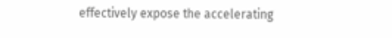effectively expose the accelerating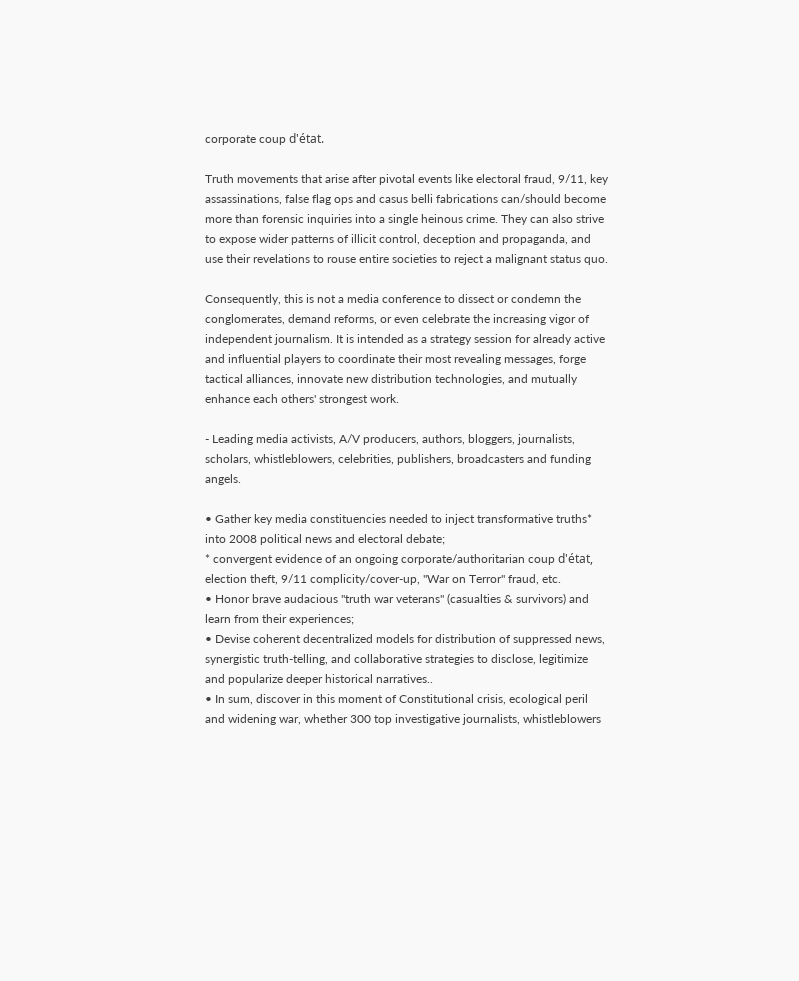corporate coup d'état.

Truth movements that arise after pivotal events like electoral fraud, 9/11, key assassinations, false flag ops and casus belli fabrications can/should become more than forensic inquiries into a single heinous crime. They can also strive to expose wider patterns of illicit control, deception and propaganda, and use their revelations to rouse entire societies to reject a malignant status quo.

Consequently, this is not a media conference to dissect or condemn the conglomerates, demand reforms, or even celebrate the increasing vigor of independent journalism. It is intended as a strategy session for already active and influential players to coordinate their most revealing messages, forge tactical alliances, innovate new distribution technologies, and mutually enhance each others' strongest work.

- Leading media activists, A/V producers, authors, bloggers, journalists, scholars, whistleblowers, celebrities, publishers, broadcasters and funding angels.

• Gather key media constituencies needed to inject transformative truths* into 2008 political news and electoral debate;
* convergent evidence of an ongoing corporate/authoritarian coup d'état, election theft, 9/11 complicity/cover-up, "War on Terror" fraud, etc.
• Honor brave audacious "truth war veterans" (casualties & survivors) and learn from their experiences;
• Devise coherent decentralized models for distribution of suppressed news, synergistic truth-telling, and collaborative strategies to disclose, legitimize and popularize deeper historical narratives..
• In sum, discover in this moment of Constitutional crisis, ecological peril and widening war, whether 300 top investigative journalists, whistleblowers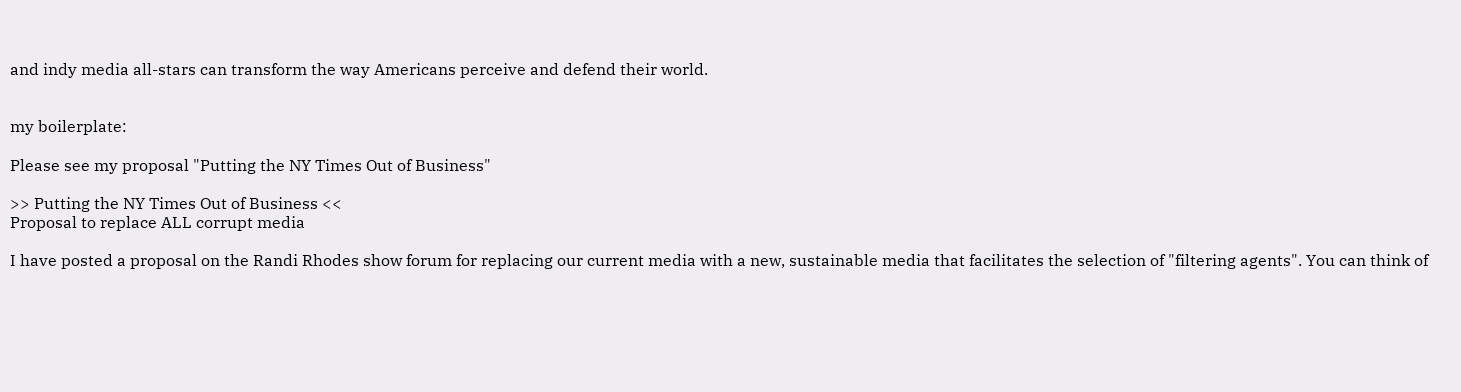and indy media all-stars can transform the way Americans perceive and defend their world.


my boilerplate:

Please see my proposal "Putting the NY Times Out of Business"

>> Putting the NY Times Out of Business <<
Proposal to replace ALL corrupt media

I have posted a proposal on the Randi Rhodes show forum for replacing our current media with a new, sustainable media that facilitates the selection of "filtering agents". You can think of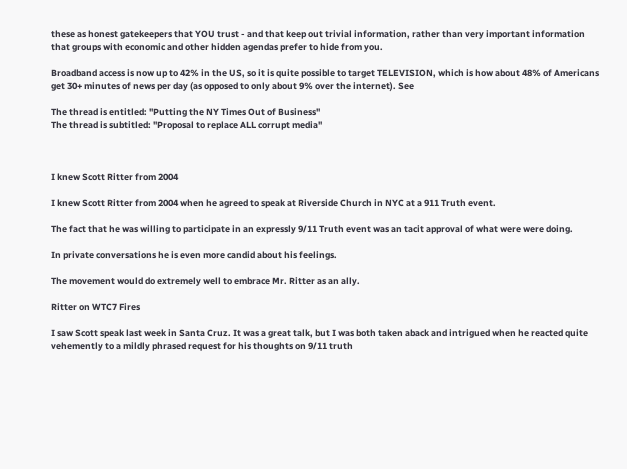these as honest gatekeepers that YOU trust - and that keep out trivial information, rather than very important information that groups with economic and other hidden agendas prefer to hide from you.

Broadband access is now up to 42% in the US, so it is quite possible to target TELEVISION, which is how about 48% of Americans get 30+ minutes of news per day (as opposed to only about 9% over the internet). See

The thread is entitled: "Putting the NY Times Out of Business"
The thread is subtitled: "Proposal to replace ALL corrupt media"



I knew Scott Ritter from 2004

I knew Scott Ritter from 2004 when he agreed to speak at Riverside Church in NYC at a 911 Truth event.

The fact that he was willing to participate in an expressly 9/11 Truth event was an tacit approval of what were were doing.

In private conversations he is even more candid about his feelings.

The movement would do extremely well to embrace Mr. Ritter as an ally.

Ritter on WTC7 Fires

I saw Scott speak last week in Santa Cruz. It was a great talk, but I was both taken aback and intrigued when he reacted quite vehemently to a mildly phrased request for his thoughts on 9/11 truth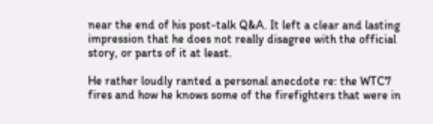near the end of his post-talk Q&A. It left a clear and lasting impression that he does not really disagree with the official story, or parts of it at least.

He rather loudly ranted a personal anecdote re: the WTC7 fires and how he knows some of the firefighters that were in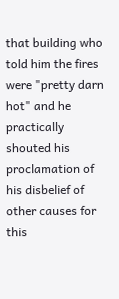that building who told him the fires were "pretty darn hot" and he practically shouted his proclamation of his disbelief of other causes for this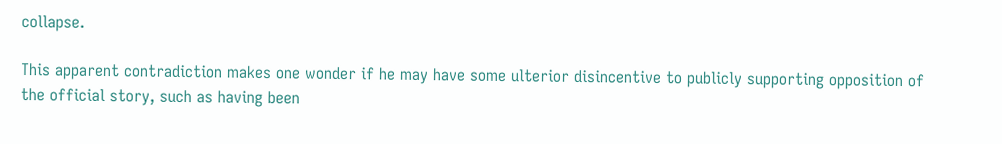collapse.

This apparent contradiction makes one wonder if he may have some ulterior disincentive to publicly supporting opposition of the official story, such as having been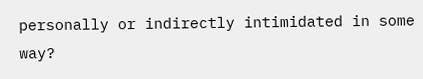personally or indirectly intimidated in some way?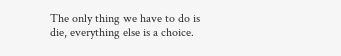The only thing we have to do is die, everything else is a choice.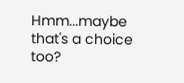Hmm...maybe that's a choice too?